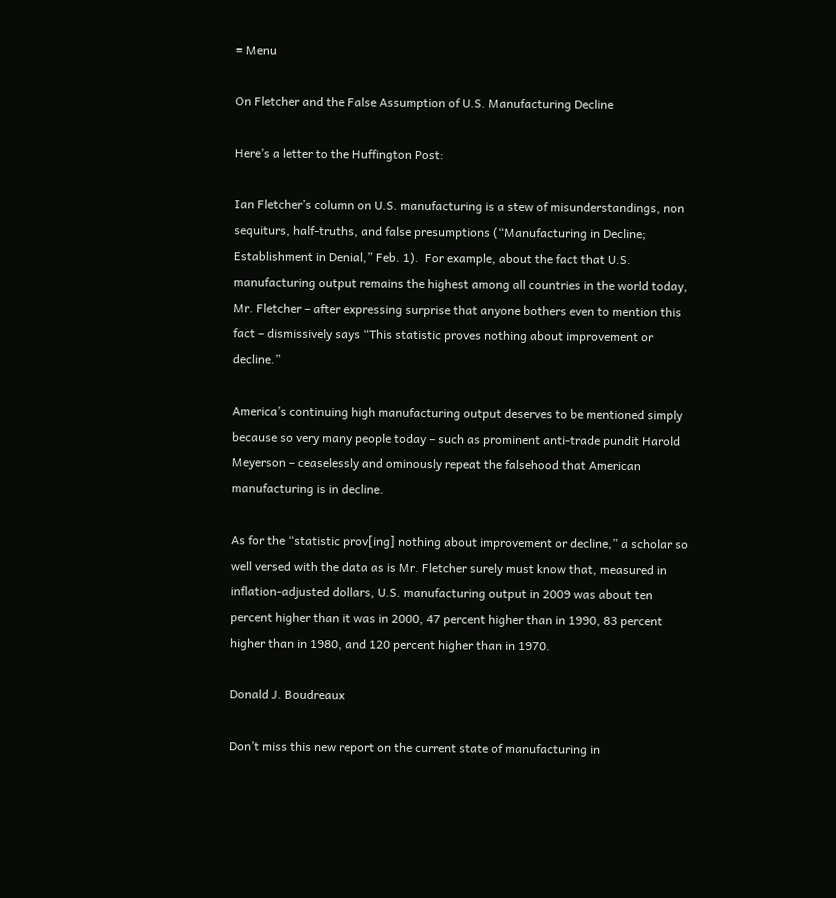≡ Menu

On Fletcher and the False Assumption of U.S. Manufacturing Decline

Here’s a letter to the Huffington Post:

Ian Fletcher’s column on U.S. manufacturing is a stew of misunderstandings, non sequiturs, half-truths, and false presumptions (“Manufacturing in Decline; Establishment in Denial,” Feb. 1).  For example, about the fact that U.S. manufacturing output remains the highest among all countries in the world today, Mr. Fletcher – after expressing surprise that anyone bothers even to mention this fact – dismissively says “This statistic proves nothing about improvement or decline.”

America’s continuing high manufacturing output deserves to be mentioned simply because so very many people today – such as prominent anti-trade pundit Harold Meyerson – ceaselessly and ominously repeat the falsehood that American manufacturing is in decline.

As for the “statistic prov[ing] nothing about improvement or decline,” a scholar so well versed with the data as is Mr. Fletcher surely must know that, measured in inflation-adjusted dollars, U.S. manufacturing output in 2009 was about ten percent higher than it was in 2000, 47 percent higher than in 1990, 83 percent higher than in 1980, and 120 percent higher than in 1970.

Donald J. Boudreaux

Don’t miss this new report on the current state of manufacturing in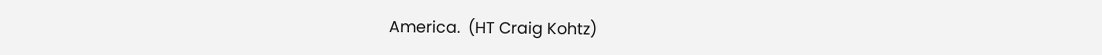America.  (HT Craig Kohtz)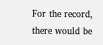For the record, there would be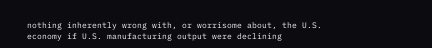nothing inherently wrong with, or worrisome about, the U.S. economy if U.S. manufacturing output were declining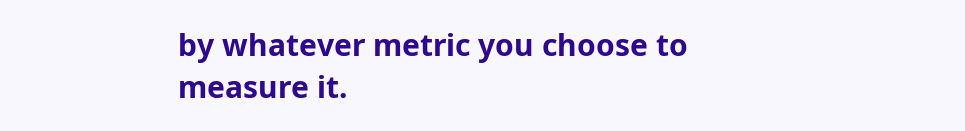by whatever metric you choose to measure it.